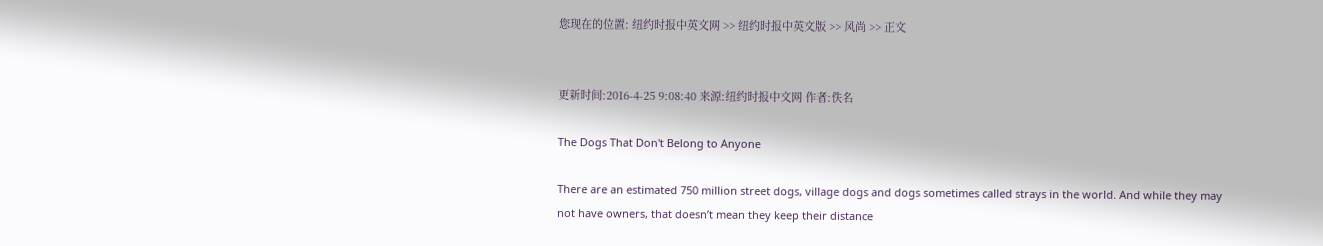您现在的位置: 纽约时报中英文网 >> 纽约时报中英文版 >> 风尚 >> 正文


更新时间:2016-4-25 9:08:40 来源:纽约时报中文网 作者:佚名

The Dogs That Don't Belong to Anyone

There are an estimated 750 million street dogs, village dogs and dogs sometimes called strays in the world. And while they may not have owners, that doesn’t mean they keep their distance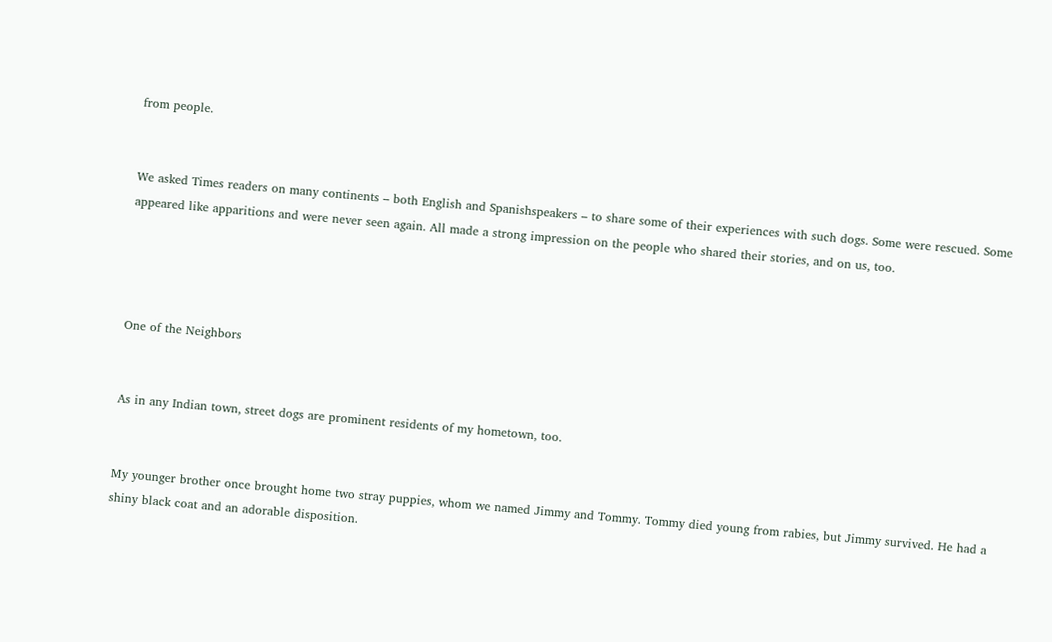from people.


We asked Times readers on many continents – both English and Spanishspeakers – to share some of their experiences with such dogs. Some were rescued. Some appeared like apparitions and were never seen again. All made a strong impression on the people who shared their stories, and on us, too.




One of the Neighbors


As in any Indian town, street dogs are prominent residents of my hometown, too.


My younger brother once brought home two stray puppies, whom we named Jimmy and Tommy. Tommy died young from rabies, but Jimmy survived. He had a shiny black coat and an adorable disposition.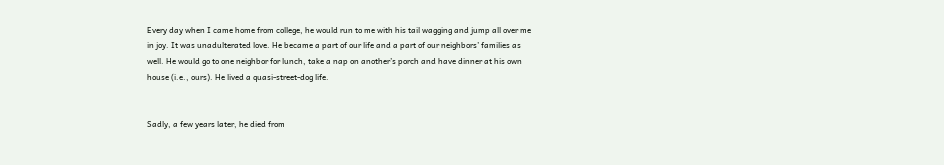Every day when I came home from college, he would run to me with his tail wagging and jump all over me in joy. It was unadulterated love. He became a part of our life and a part of our neighbors’ families as well. He would go to one neighbor for lunch, take a nap on another’s porch and have dinner at his own house (i.e., ours). He lived a quasi-street-dog life.


Sadly, a few years later, he died from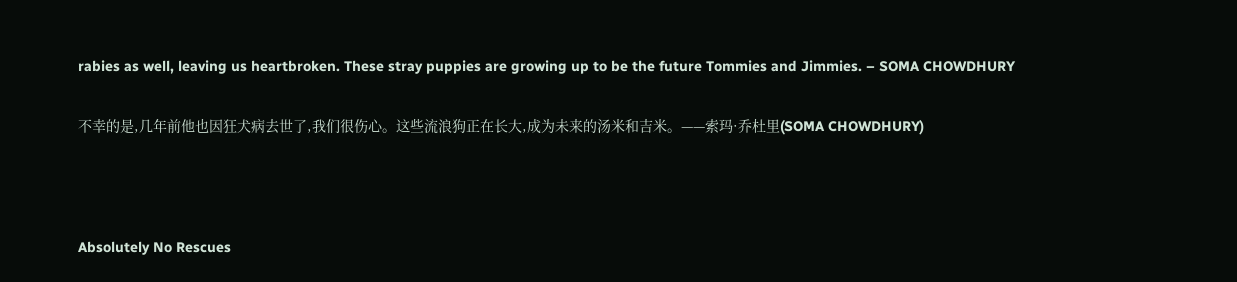rabies as well, leaving us heartbroken. These stray puppies are growing up to be the future Tommies and Jimmies. – SOMA CHOWDHURY

不幸的是,几年前他也因狂犬病去世了,我们很伤心。这些流浪狗正在长大,成为未来的汤米和吉米。——索玛·乔杜里(SOMA CHOWDHURY)



Absolutely No Rescues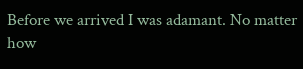Before we arrived I was adamant. No matter how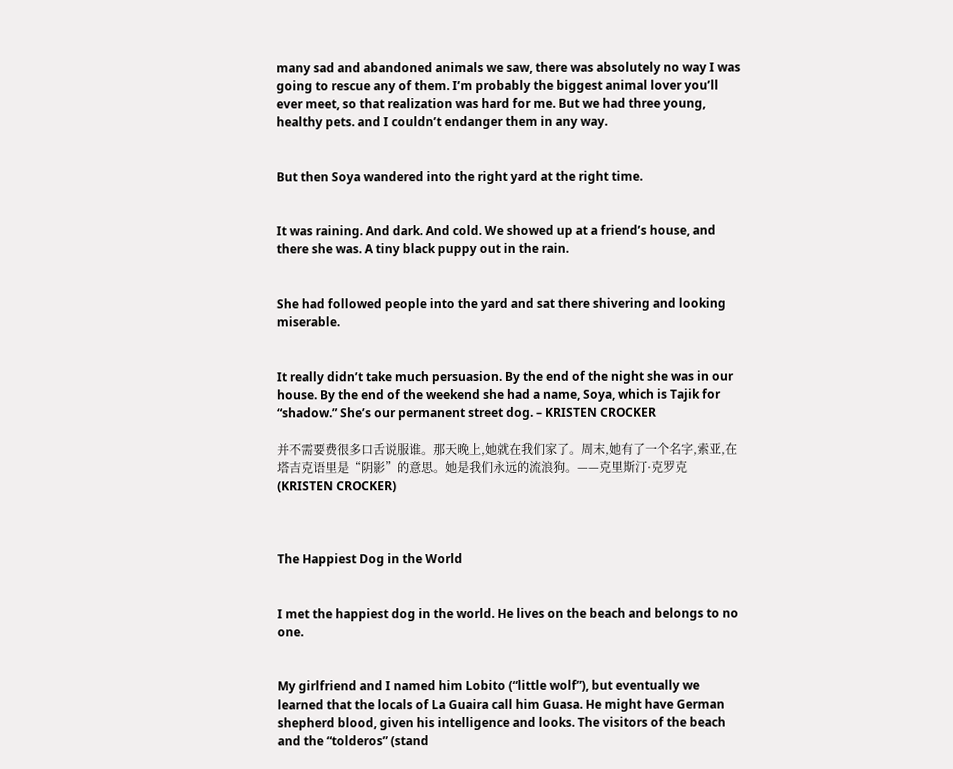many sad and abandoned animals we saw, there was absolutely no way I was going to rescue any of them. I’m probably the biggest animal lover you’ll ever meet, so that realization was hard for me. But we had three young, healthy pets. and I couldn’t endanger them in any way.


But then Soya wandered into the right yard at the right time.


It was raining. And dark. And cold. We showed up at a friend’s house, and there she was. A tiny black puppy out in the rain.


She had followed people into the yard and sat there shivering and looking miserable.


It really didn’t take much persuasion. By the end of the night she was in our house. By the end of the weekend she had a name, Soya, which is Tajik for “shadow.” She’s our permanent street dog. – KRISTEN CROCKER

并不需要费很多口舌说服谁。那天晚上,她就在我们家了。周末,她有了一个名字,索亚,在塔吉克语里是“阴影”的意思。她是我们永远的流浪狗。——克里斯汀·克罗克(KRISTEN CROCKER)



The Happiest Dog in the World


I met the happiest dog in the world. He lives on the beach and belongs to no one.


My girlfriend and I named him Lobito (“little wolf”), but eventually we learned that the locals of La Guaira call him Guasa. He might have German shepherd blood, given his intelligence and looks. The visitors of the beach and the “tolderos” (stand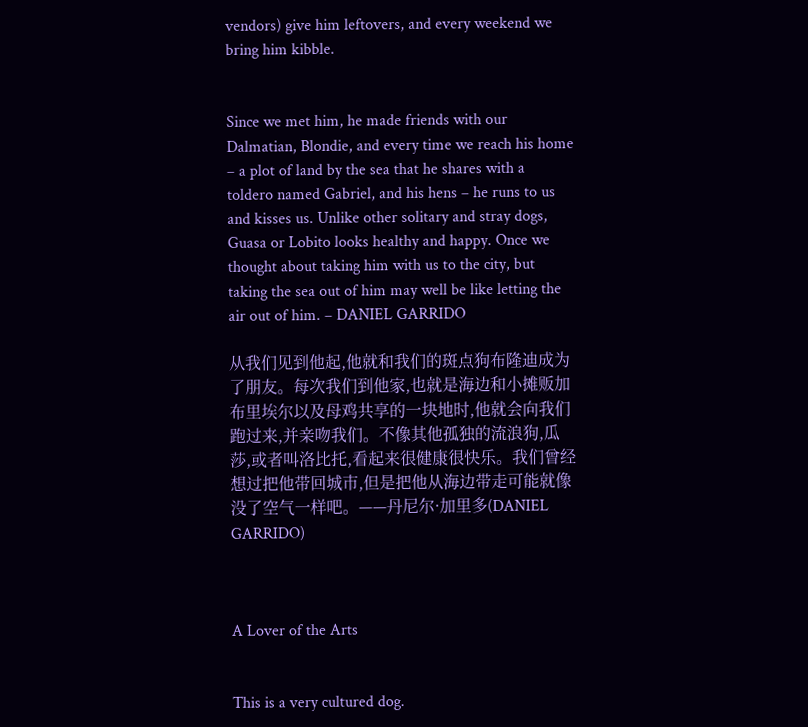vendors) give him leftovers, and every weekend we bring him kibble.


Since we met him, he made friends with our Dalmatian, Blondie, and every time we reach his home – a plot of land by the sea that he shares with a toldero named Gabriel, and his hens – he runs to us and kisses us. Unlike other solitary and stray dogs, Guasa or Lobito looks healthy and happy. Once we thought about taking him with us to the city, but taking the sea out of him may well be like letting the air out of him. – DANIEL GARRIDO

从我们见到他起,他就和我们的斑点狗布隆迪成为了朋友。每次我们到他家,也就是海边和小摊贩加布里埃尔以及母鸡共享的一块地时,他就会向我们跑过来,并亲吻我们。不像其他孤独的流浪狗,瓜莎,或者叫洛比托,看起来很健康很快乐。我们曾经想过把他带回城市,但是把他从海边带走可能就像没了空气一样吧。——丹尼尔·加里多(DANIEL GARRIDO)



A Lover of the Arts


This is a very cultured dog.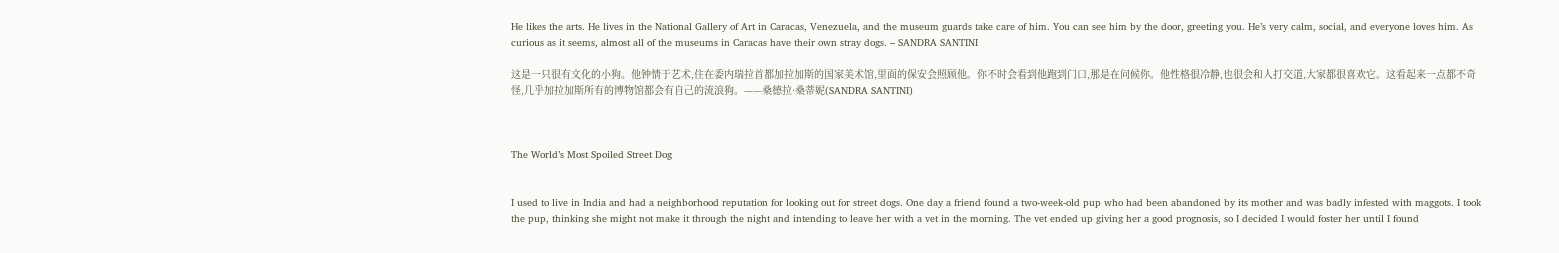He likes the arts. He lives in the National Gallery of Art in Caracas, Venezuela, and the museum guards take care of him. You can see him by the door, greeting you. He’s very calm, social, and everyone loves him. As curious as it seems, almost all of the museums in Caracas have their own stray dogs. – SANDRA SANTINI

这是一只很有文化的小狗。他钟情于艺术,住在委内瑞拉首都加拉加斯的国家美术馆,里面的保安会照顾他。你不时会看到他跑到门口,那是在问候你。他性格很冷静,也很会和人打交道,大家都很喜欢它。这看起来一点都不奇怪,几乎加拉加斯所有的博物馆都会有自己的流浪狗。——桑德拉·桑蒂妮(SANDRA SANTINI)



The World’s Most Spoiled Street Dog


I used to live in India and had a neighborhood reputation for looking out for street dogs. One day a friend found a two-week-old pup who had been abandoned by its mother and was badly infested with maggots. I took the pup, thinking she might not make it through the night and intending to leave her with a vet in the morning. The vet ended up giving her a good prognosis, so I decided I would foster her until I found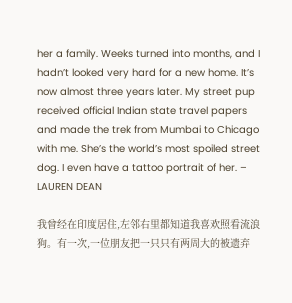her a family. Weeks turned into months, and I hadn’t looked very hard for a new home. It’s now almost three years later. My street pup received official Indian state travel papers and made the trek from Mumbai to Chicago with me. She’s the world’s most spoiled street dog. I even have a tattoo portrait of her. – LAUREN DEAN

我曾经在印度居住,左邻右里都知道我喜欢照看流浪狗。有一次,一位朋友把一只只有两周大的被遗弃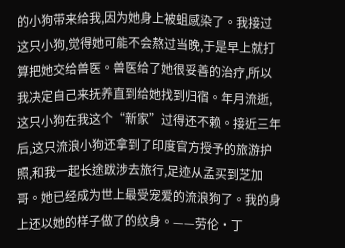的小狗带来给我,因为她身上被蛆感染了。我接过这只小狗,觉得她可能不会熬过当晚,于是早上就打算把她交给兽医。兽医给了她很妥善的治疗,所以我决定自己来抚养直到给她找到归宿。年月流逝,这只小狗在我这个“新家”过得还不赖。接近三年后,这只流浪小狗还拿到了印度官方授予的旅游护照,和我一起长途跋涉去旅行,足迹从孟买到芝加哥。她已经成为世上最受宠爱的流浪狗了。我的身上还以她的样子做了的纹身。——劳伦·丁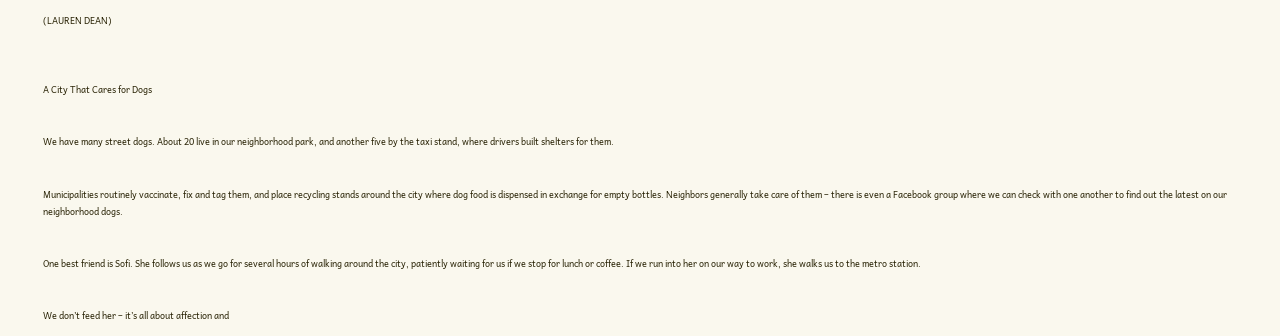(LAUREN DEAN)



A City That Cares for Dogs


We have many street dogs. About 20 live in our neighborhood park, and another five by the taxi stand, where drivers built shelters for them.


Municipalities routinely vaccinate, fix and tag them, and place recycling stands around the city where dog food is dispensed in exchange for empty bottles. Neighbors generally take care of them – there is even a Facebook group where we can check with one another to find out the latest on our neighborhood dogs.


One best friend is Sofi. She follows us as we go for several hours of walking around the city, patiently waiting for us if we stop for lunch or coffee. If we run into her on our way to work, she walks us to the metro station.


We don’t feed her – it’s all about affection and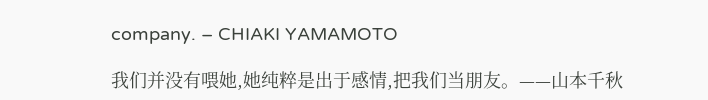company. – CHIAKI YAMAMOTO

我们并没有喂她,她纯粹是出于感情,把我们当朋友。——山本千秋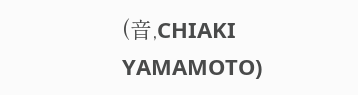(音,CHIAKI YAMAMOTO)